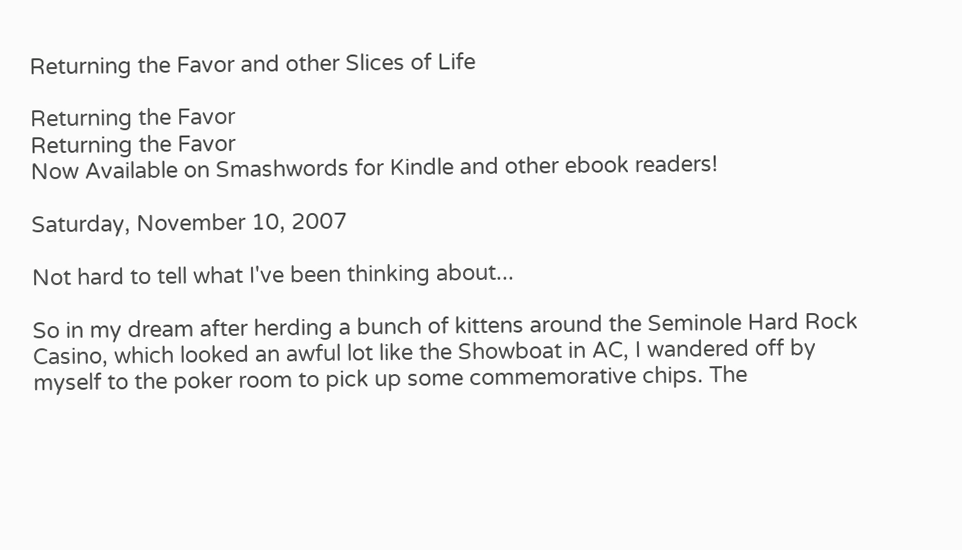Returning the Favor and other Slices of Life

Returning the Favor
Returning the Favor
Now Available on Smashwords for Kindle and other ebook readers!

Saturday, November 10, 2007

Not hard to tell what I've been thinking about...

So in my dream after herding a bunch of kittens around the Seminole Hard Rock Casino, which looked an awful lot like the Showboat in AC, I wandered off by myself to the poker room to pick up some commemorative chips. The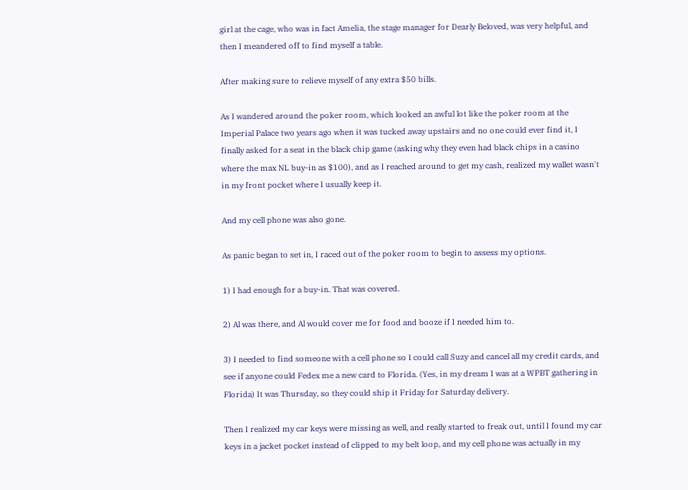girl at the cage, who was in fact Amelia, the stage manager for Dearly Beloved, was very helpful, and then I meandered off to find myself a table.

After making sure to relieve myself of any extra $50 bills.

As I wandered around the poker room, which looked an awful lot like the poker room at the Imperial Palace two years ago when it was tucked away upstairs and no one could ever find it, I finally asked for a seat in the black chip game (asking why they even had black chips in a casino where the max NL buy-in as $100), and as I reached around to get my cash, realized my wallet wasn't in my front pocket where I usually keep it.

And my cell phone was also gone.

As panic began to set in, I raced out of the poker room to begin to assess my options.

1) I had enough for a buy-in. That was covered.

2) Al was there, and Al would cover me for food and booze if I needed him to.

3) I needed to find someone with a cell phone so I could call Suzy and cancel all my credit cards, and see if anyone could Fedex me a new card to Florida. (Yes, in my dream I was at a WPBT gathering in Florida) It was Thursday, so they could ship it Friday for Saturday delivery.

Then I realized my car keys were missing as well, and really started to freak out, until I found my car keys in a jacket pocket instead of clipped to my belt loop, and my cell phone was actually in my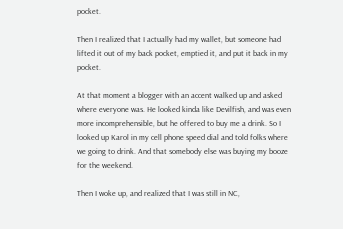pocket.

Then I realized that I actually had my wallet, but someone had lifted it out of my back pocket, emptied it, and put it back in my pocket.

At that moment a blogger with an accent walked up and asked where everyone was. He looked kinda like Devilfish, and was even more incomprehensible, but he offered to buy me a drink. So I looked up Karol in my cell phone speed dial and told folks where we going to drink. And that somebody else was buying my booze for the weekend.

Then I woke up, and realized that I was still in NC,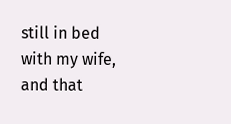still in bed with my wife, and that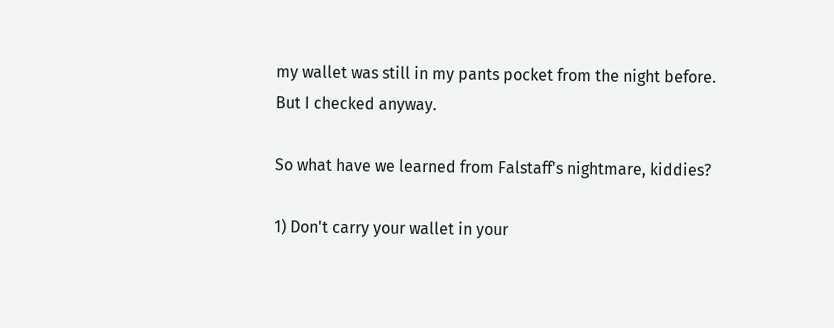my wallet was still in my pants pocket from the night before. But I checked anyway.

So what have we learned from Falstaff's nightmare, kiddies?

1) Don't carry your wallet in your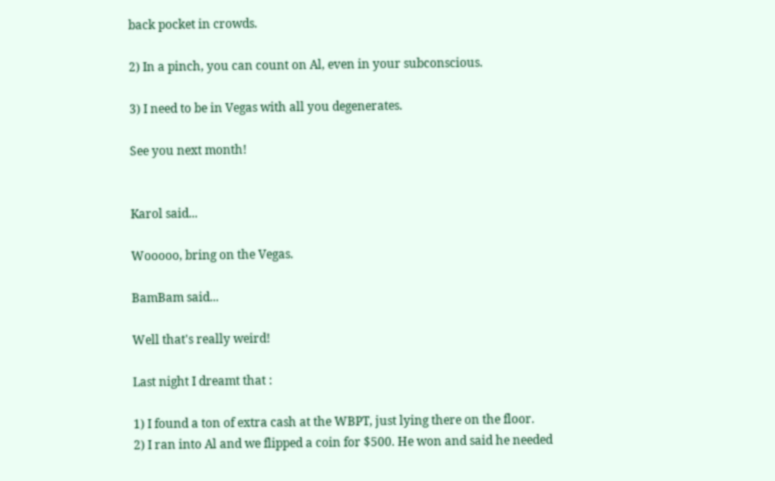back pocket in crowds.

2) In a pinch, you can count on Al, even in your subconscious.

3) I need to be in Vegas with all you degenerates.

See you next month!


Karol said...

Wooooo, bring on the Vegas.

BamBam said...

Well that's really weird!

Last night I dreamt that :

1) I found a ton of extra cash at the WBPT, just lying there on the floor.
2) I ran into Al and we flipped a coin for $500. He won and said he needed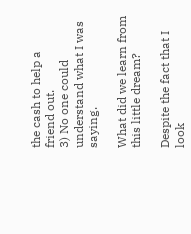the cash to help a friend out.
3) No one could understand what I was saying.

What did we learn from this little dream?

Despite the fact that I look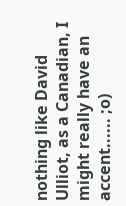nothing like David Ulliot, as a Canadian, I might really have an accent...... ;o)